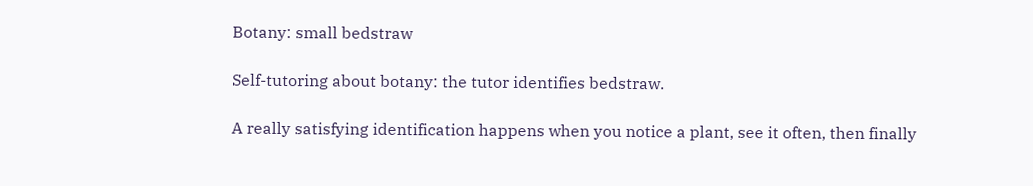Botany: small bedstraw

Self-tutoring about botany: the tutor identifies bedstraw.

A really satisfying identification happens when you notice a plant, see it often, then finally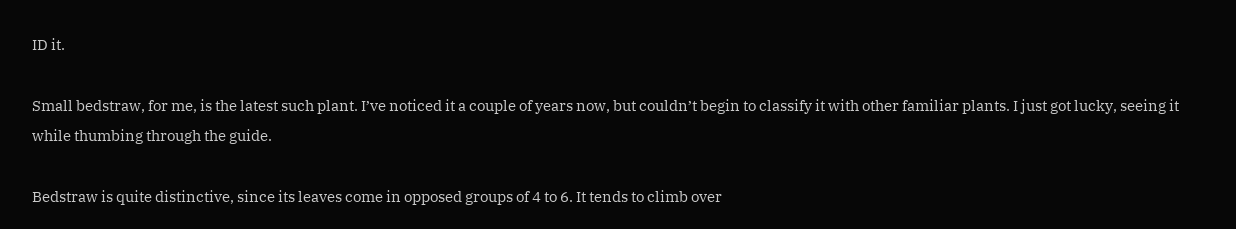ID it.

Small bedstraw, for me, is the latest such plant. I’ve noticed it a couple of years now, but couldn’t begin to classify it with other familiar plants. I just got lucky, seeing it while thumbing through the guide.

Bedstraw is quite distinctive, since its leaves come in opposed groups of 4 to 6. It tends to climb over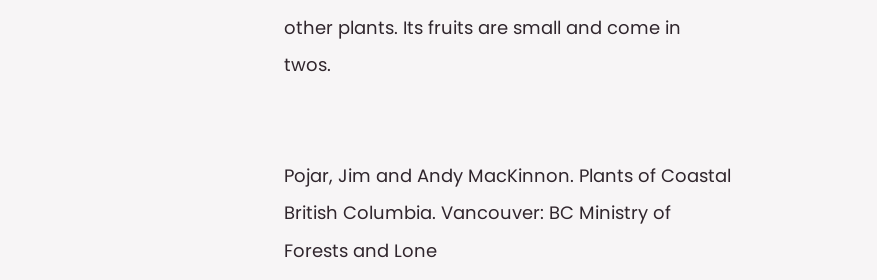other plants. Its fruits are small and come in twos.


Pojar, Jim and Andy MacKinnon. Plants of Coastal British Columbia. Vancouver: BC Ministry of Forests and Lone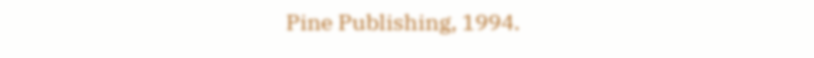Pine Publishing, 1994.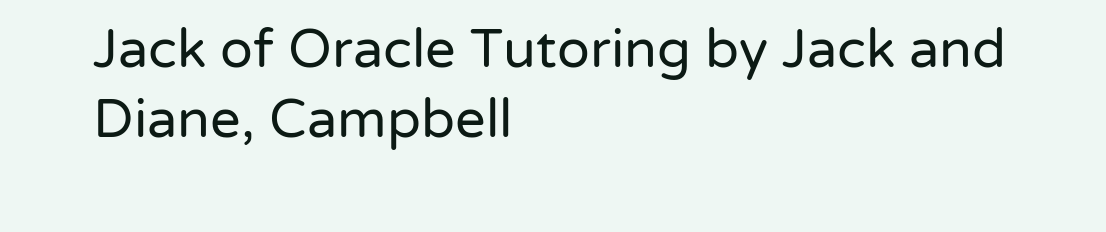Jack of Oracle Tutoring by Jack and Diane, Campbell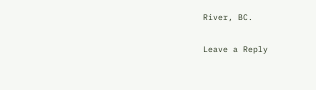River, BC.

Leave a Reply